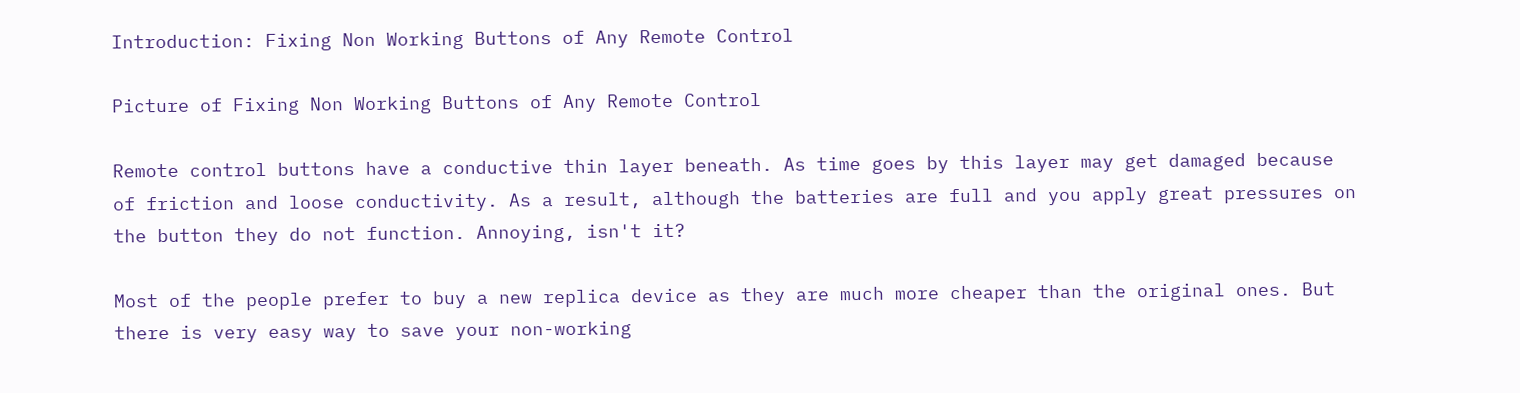Introduction: Fixing Non Working Buttons of Any Remote Control

Picture of Fixing Non Working Buttons of Any Remote Control

Remote control buttons have a conductive thin layer beneath. As time goes by this layer may get damaged because of friction and loose conductivity. As a result, although the batteries are full and you apply great pressures on the button they do not function. Annoying, isn't it?

Most of the people prefer to buy a new replica device as they are much more cheaper than the original ones. But there is very easy way to save your non-working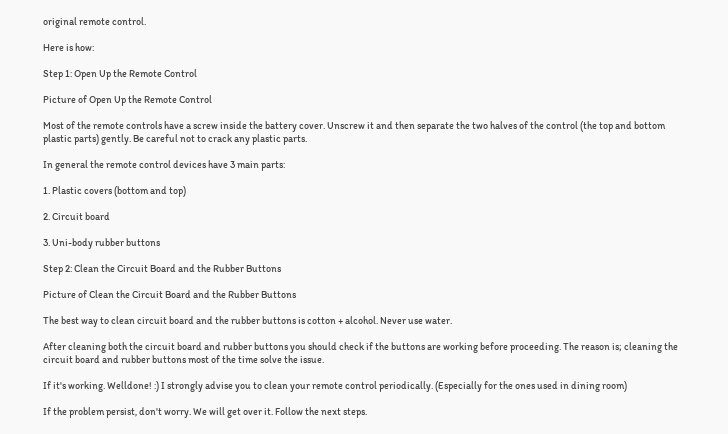original remote control.

Here is how:

Step 1: Open Up the Remote Control

Picture of Open Up the Remote Control

Most of the remote controls have a screw inside the battery cover. Unscrew it and then separate the two halves of the control (the top and bottom plastic parts) gently. Be careful not to crack any plastic parts.

In general the remote control devices have 3 main parts:

1. Plastic covers (bottom and top)

2. Circuit board

3. Uni-body rubber buttons

Step 2: Clean the Circuit Board and the Rubber Buttons

Picture of Clean the Circuit Board and the Rubber Buttons

The best way to clean circuit board and the rubber buttons is cotton + alcohol. Never use water.

After cleaning both the circuit board and rubber buttons you should check if the buttons are working before proceeding. The reason is; cleaning the circuit board and rubber buttons most of the time solve the issue.

If it's working. Welldone! :) I strongly advise you to clean your remote control periodically. (Especially for the ones used in dining room)

If the problem persist, don't worry. We will get over it. Follow the next steps.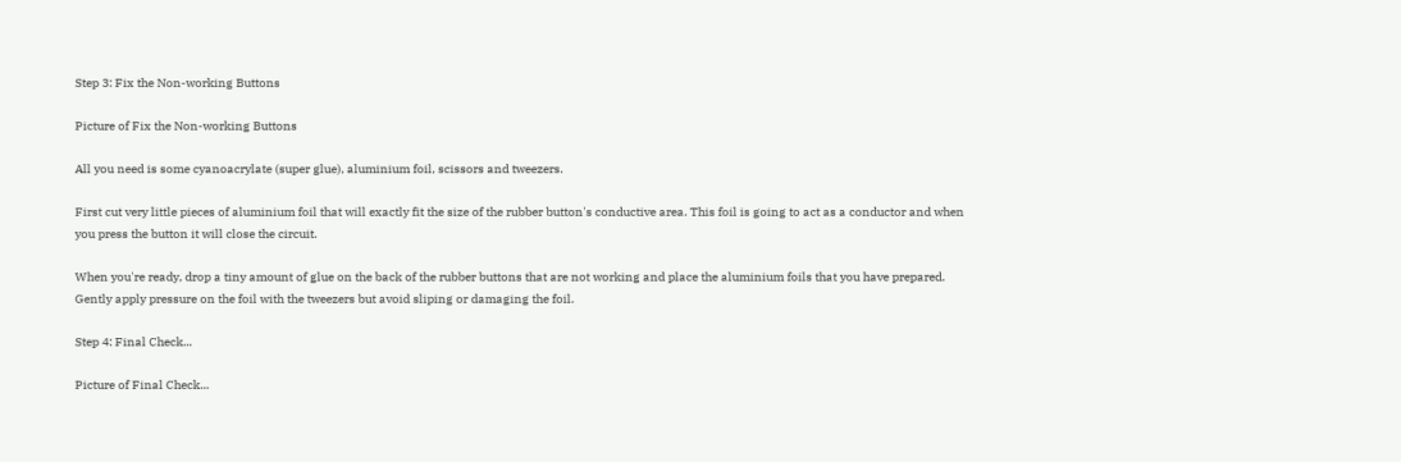Step 3: Fix the Non-working Buttons

Picture of Fix the Non-working Buttons

All you need is some cyanoacrylate (super glue), aluminium foil, scissors and tweezers.

First cut very little pieces of aluminium foil that will exactly fit the size of the rubber button's conductive area. This foil is going to act as a conductor and when you press the button it will close the circuit.

When you're ready, drop a tiny amount of glue on the back of the rubber buttons that are not working and place the aluminium foils that you have prepared. Gently apply pressure on the foil with the tweezers but avoid sliping or damaging the foil.

Step 4: Final Check...

Picture of Final Check...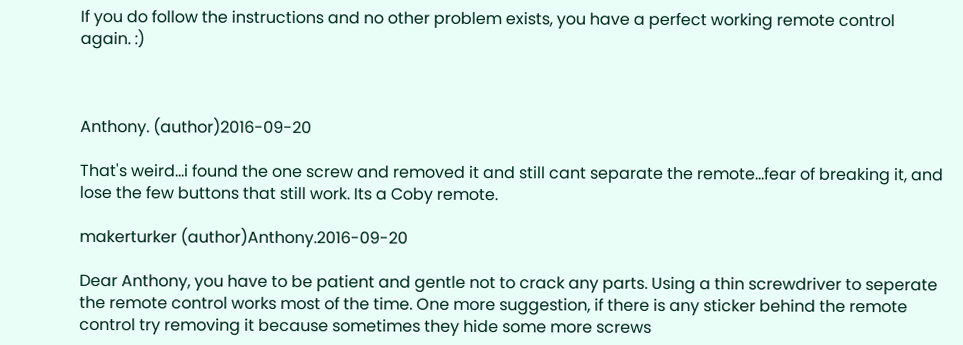If you do follow the instructions and no other problem exists, you have a perfect working remote control again. :)



Anthony. (author)2016-09-20

That's weird...i found the one screw and removed it and still cant separate the remote...fear of breaking it, and lose the few buttons that still work. Its a Coby remote.

makerturker (author)Anthony.2016-09-20

Dear Anthony, you have to be patient and gentle not to crack any parts. Using a thin screwdriver to seperate the remote control works most of the time. One more suggestion, if there is any sticker behind the remote control try removing it because sometimes they hide some more screws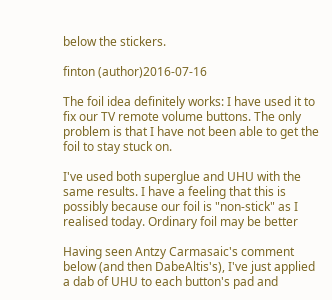below the stickers.

finton (author)2016-07-16

The foil idea definitely works: I have used it to fix our TV remote volume buttons. The only problem is that I have not been able to get the foil to stay stuck on.

I've used both superglue and UHU with the same results. I have a feeling that this is possibly because our foil is "non-stick" as I realised today. Ordinary foil may be better

Having seen Antzy Carmasaic's comment below (and then DabeAltis's), I've just applied a dab of UHU to each button's pad and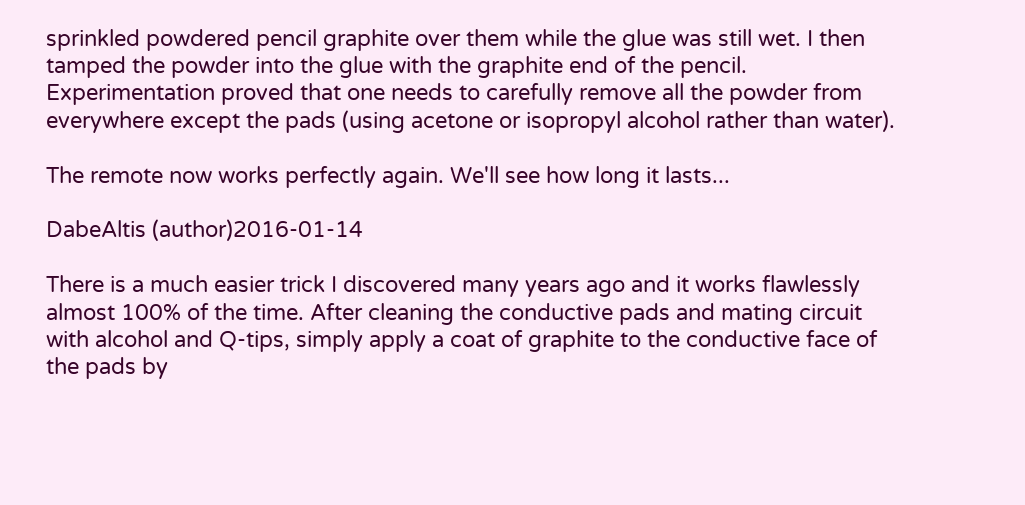sprinkled powdered pencil graphite over them while the glue was still wet. I then tamped the powder into the glue with the graphite end of the pencil. Experimentation proved that one needs to carefully remove all the powder from everywhere except the pads (using acetone or isopropyl alcohol rather than water).

The remote now works perfectly again. We'll see how long it lasts...

DabeAltis (author)2016-01-14

There is a much easier trick I discovered many years ago and it works flawlessly almost 100% of the time. After cleaning the conductive pads and mating circuit with alcohol and Q-tips, simply apply a coat of graphite to the conductive face of the pads by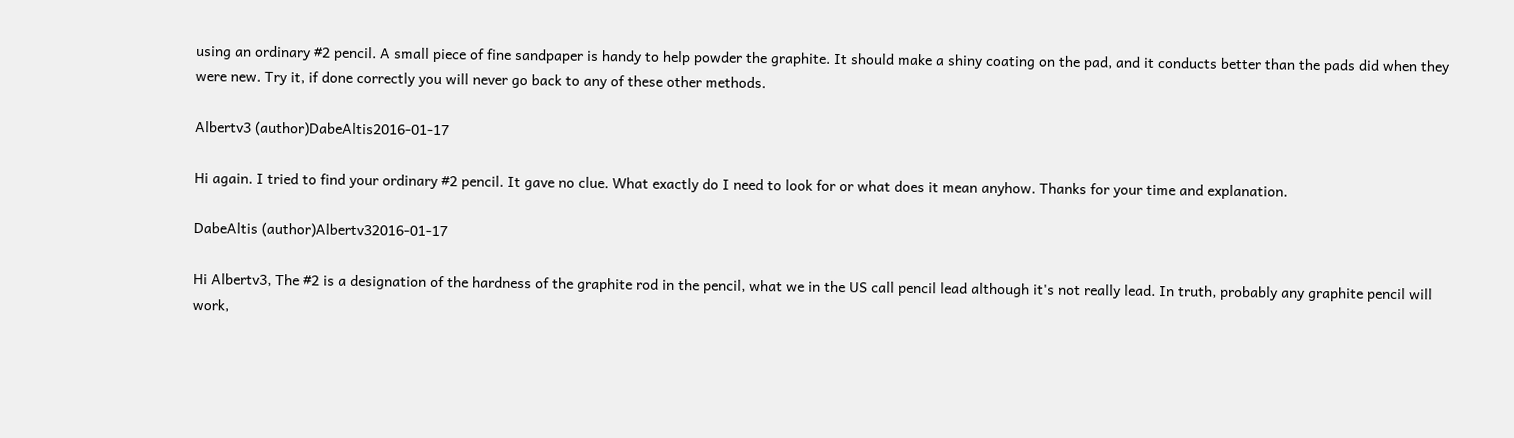using an ordinary #2 pencil. A small piece of fine sandpaper is handy to help powder the graphite. It should make a shiny coating on the pad, and it conducts better than the pads did when they were new. Try it, if done correctly you will never go back to any of these other methods.

Albertv3 (author)DabeAltis2016-01-17

Hi again. I tried to find your ordinary #2 pencil. It gave no clue. What exactly do I need to look for or what does it mean anyhow. Thanks for your time and explanation.

DabeAltis (author)Albertv32016-01-17

Hi Albertv3, The #2 is a designation of the hardness of the graphite rod in the pencil, what we in the US call pencil lead although it's not really lead. In truth, probably any graphite pencil will work,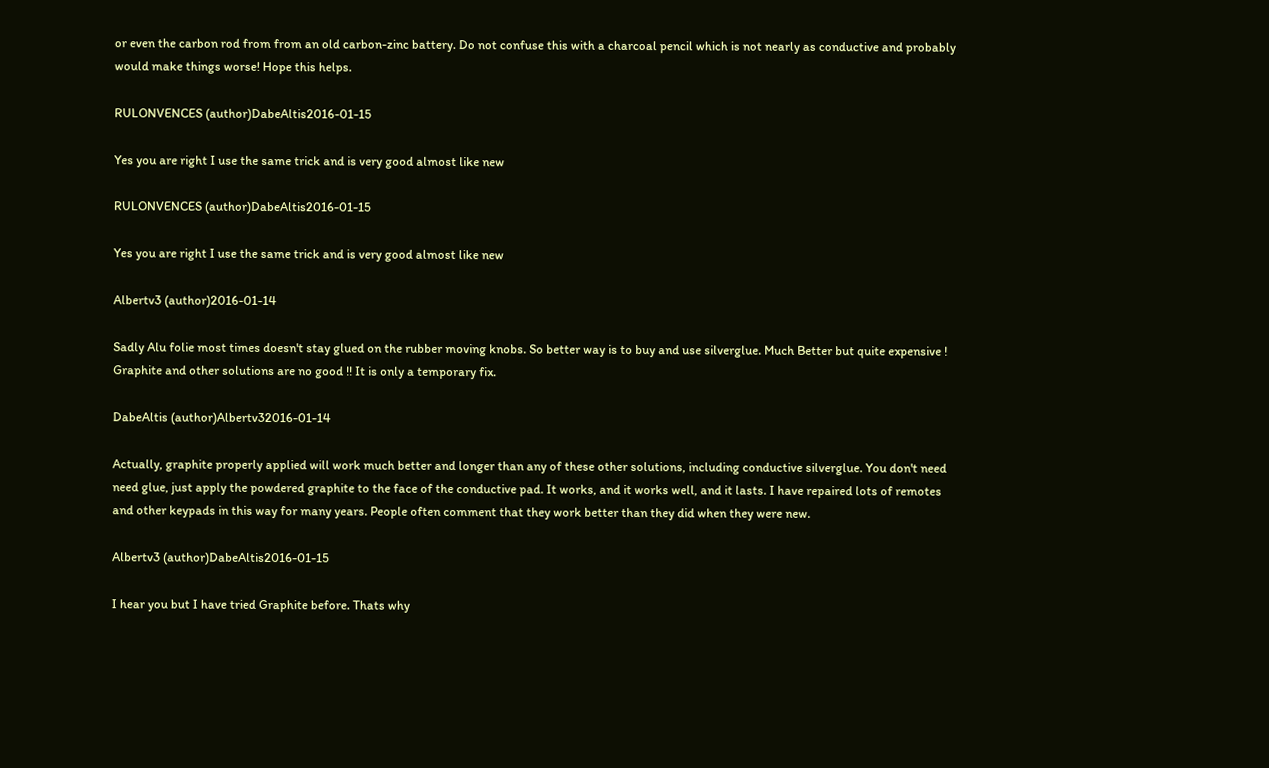or even the carbon rod from from an old carbon-zinc battery. Do not confuse this with a charcoal pencil which is not nearly as conductive and probably would make things worse! Hope this helps.

RULONVENCES (author)DabeAltis2016-01-15

Yes you are right I use the same trick and is very good almost like new

RULONVENCES (author)DabeAltis2016-01-15

Yes you are right I use the same trick and is very good almost like new

Albertv3 (author)2016-01-14

Sadly Alu folie most times doesn't stay glued on the rubber moving knobs. So better way is to buy and use silverglue. Much Better but quite expensive ! Graphite and other solutions are no good !! It is only a temporary fix.

DabeAltis (author)Albertv32016-01-14

Actually, graphite properly applied will work much better and longer than any of these other solutions, including conductive silverglue. You don't need need glue, just apply the powdered graphite to the face of the conductive pad. It works, and it works well, and it lasts. I have repaired lots of remotes and other keypads in this way for many years. People often comment that they work better than they did when they were new.

Albertv3 (author)DabeAltis2016-01-15

I hear you but I have tried Graphite before. Thats why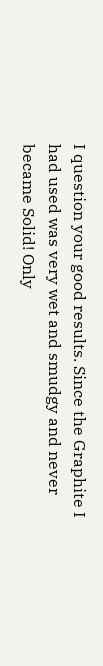I question your good results. Since the Graphite I had used was very wet and smudgy and never became Solid! Only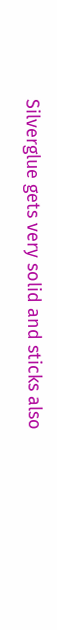Silverglue gets very solid and sticks also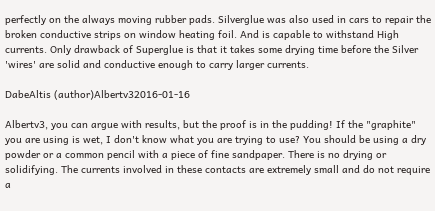perfectly on the always moving rubber pads. Silverglue was also used in cars to repair the broken conductive strips on window heating foil. And is capable to withstand High currents. Only drawback of Superglue is that it takes some drying time before the Silver 'wires' are solid and conductive enough to carry larger currents.

DabeAltis (author)Albertv32016-01-16

Albertv3, you can argue with results, but the proof is in the pudding! If the "graphite" you are using is wet, I don't know what you are trying to use? You should be using a dry powder or a common pencil with a piece of fine sandpaper. There is no drying or solidifying. The currents involved in these contacts are extremely small and do not require a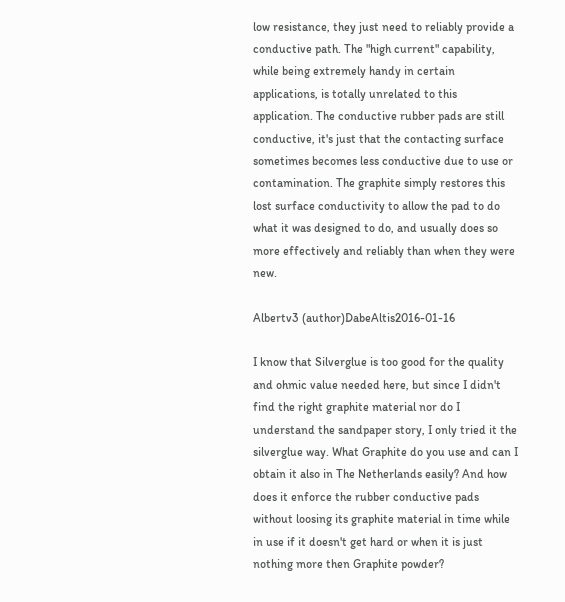low resistance, they just need to reliably provide a conductive path. The "high current" capability, while being extremely handy in certain applications, is totally unrelated to this application. The conductive rubber pads are still conductive, it's just that the contacting surface sometimes becomes less conductive due to use or contamination. The graphite simply restores this lost surface conductivity to allow the pad to do what it was designed to do, and usually does so more effectively and reliably than when they were new.

Albertv3 (author)DabeAltis2016-01-16

I know that Silverglue is too good for the quality and ohmic value needed here, but since I didn't find the right graphite material nor do I understand the sandpaper story, I only tried it the silverglue way. What Graphite do you use and can I obtain it also in The Netherlands easily? And how does it enforce the rubber conductive pads without loosing its graphite material in time while in use if it doesn't get hard or when it is just nothing more then Graphite powder?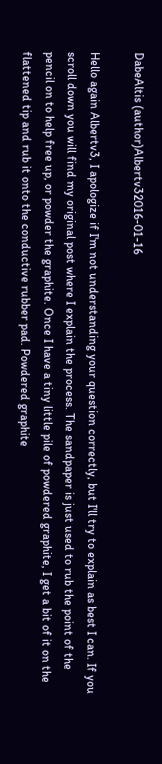DabeAltis (author)Albertv32016-01-16

Hello again Albertv3, I apologize if I'm not understanding your question correctly, but I'll try to explain as best I can. If you scroll down you will find my original post where I explain the process. The sandpaper is just used to rub the point of the pencil on to help free up, or powder the graphite. Once I have a tiny little pile of powdered graphite, I get a bit of it on the flattened tip and rub it onto the conductive rubber pad. Powdered graphite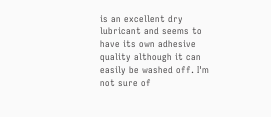is an excellent dry lubricant and seems to have its own adhesive quality although it can easily be washed off. I'm not sure of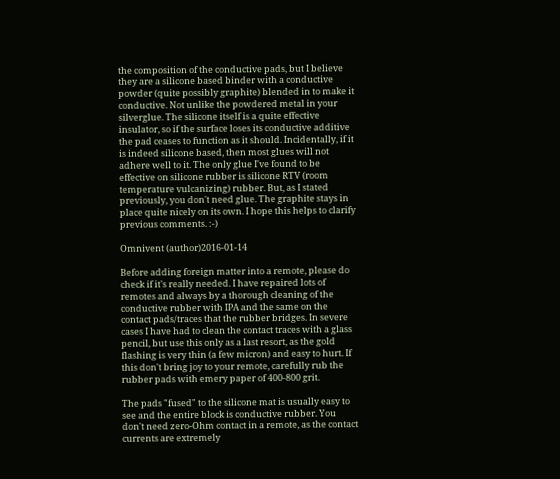the composition of the conductive pads, but I believe they are a silicone based binder with a conductive powder (quite possibly graphite) blended in to make it conductive. Not unlike the powdered metal in your silverglue. The silicone itself is a quite effective insulator, so if the surface loses its conductive additive the pad ceases to function as it should. Incidentally, if it is indeed silicone based, then most glues will not adhere well to it. The only glue I've found to be effective on silicone rubber is silicone RTV (room temperature vulcanizing) rubber. But, as I stated previously, you don't need glue. The graphite stays in place quite nicely on its own. I hope this helps to clarify previous comments. :-)

Omnivent (author)2016-01-14

Before adding foreign matter into a remote, please do check if it's really needed. I have repaired lots of remotes and always by a thorough cleaning of the conductive rubber with IPA and the same on the contact pads/traces that the rubber bridges. In severe cases I have had to clean the contact traces with a glass pencil, but use this only as a last resort, as the gold flashing is very thin (a few micron) and easy to hurt. If this don't bring joy to your remote, carefully rub the rubber pads with emery paper of 400-800 grit.

The pads "fused" to the silicone mat is usually easy to see and the entire block is conductive rubber. You don't need zero-Ohm contact in a remote, as the contact currents are extremely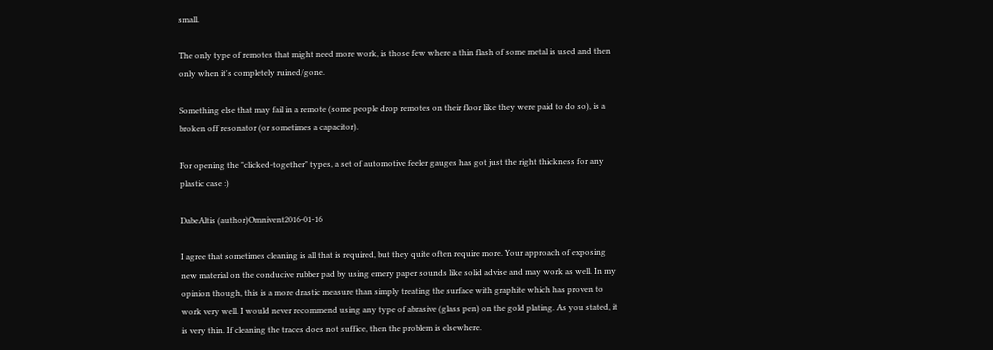small.

The only type of remotes that might need more work, is those few where a thin flash of some metal is used and then only when it's completely ruined/gone.

Something else that may fail in a remote (some people drop remotes on their floor like they were paid to do so), is a broken off resonator (or sometimes a capacitor).

For opening the "clicked-together" types, a set of automotive feeler gauges has got just the right thickness for any plastic case :)

DabeAltis (author)Omnivent2016-01-16

I agree that sometimes cleaning is all that is required, but they quite often require more. Your approach of exposing new material on the conducive rubber pad by using emery paper sounds like solid advise and may work as well. In my opinion though, this is a more drastic measure than simply treating the surface with graphite which has proven to work very well. I would never recommend using any type of abrasive (glass pen) on the gold plating. As you stated, it is very thin. If cleaning the traces does not suffice, then the problem is elsewhere.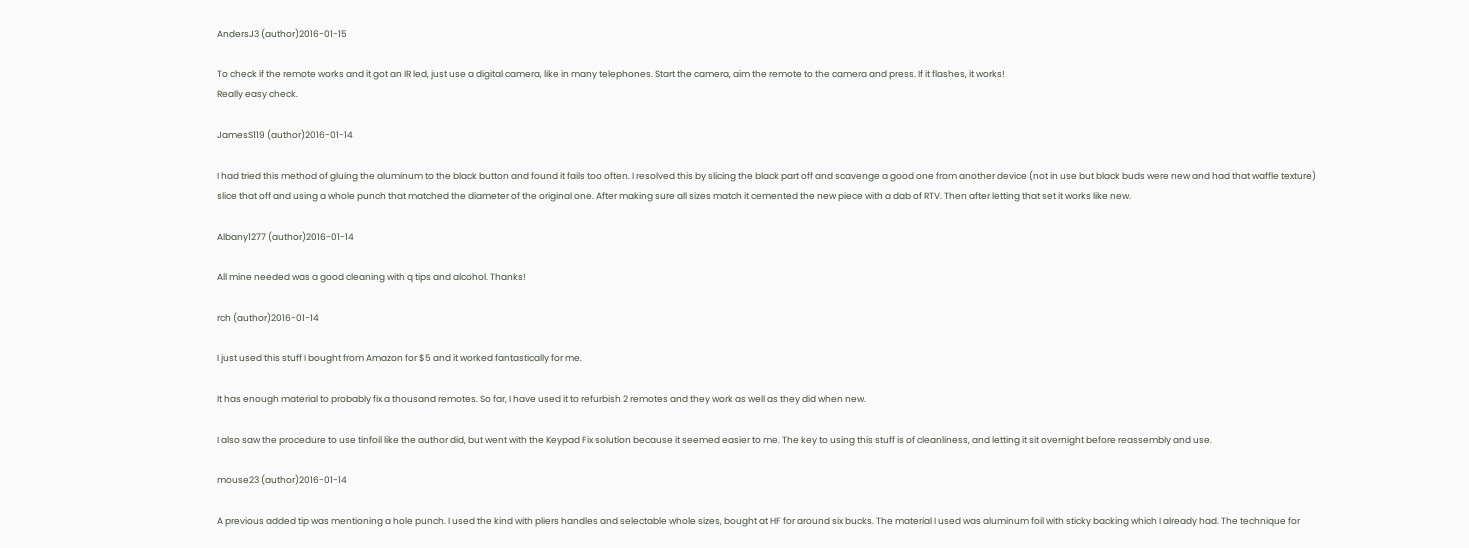AndersJ3 (author)2016-01-15

To check if the remote works and it got an IR led, just use a digital camera, like in many telephones. Start the camera, aim the remote to the camera and press. If it flashes, it works!
Really easy check.

JamesS119 (author)2016-01-14

I had tried this method of gluing the aluminum to the black button and found it fails too often. I resolved this by slicing the black part off and scavenge a good one from another device (not in use but black buds were new and had that waffle texture) slice that off and using a whole punch that matched the diameter of the original one. After making sure all sizes match it cemented the new piece with a dab of RTV. Then after letting that set it works like new.

Albany1277 (author)2016-01-14

All mine needed was a good cleaning with q tips and alcohol. Thanks!

rch (author)2016-01-14

I just used this stuff I bought from Amazon for $5 and it worked fantastically for me.

It has enough material to probably fix a thousand remotes. So far, I have used it to refurbish 2 remotes and they work as well as they did when new.

I also saw the procedure to use tinfoil like the author did, but went with the Keypad Fix solution because it seemed easier to me. The key to using this stuff is of cleanliness, and letting it sit overnight before reassembly and use.

mouse23 (author)2016-01-14

A previous added tip was mentioning a hole punch. I used the kind with pliers handles and selectable whole sizes, bought at HF for around six bucks. The material I used was aluminum foil with sticky backing which I already had. The technique for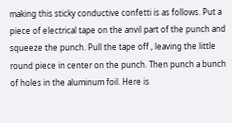making this sticky conductive confetti is as follows. Put a piece of electrical tape on the anvil part of the punch and squeeze the punch. Pull the tape off , leaving the little round piece in center on the punch. Then punch a bunch of holes in the aluminum foil. Here is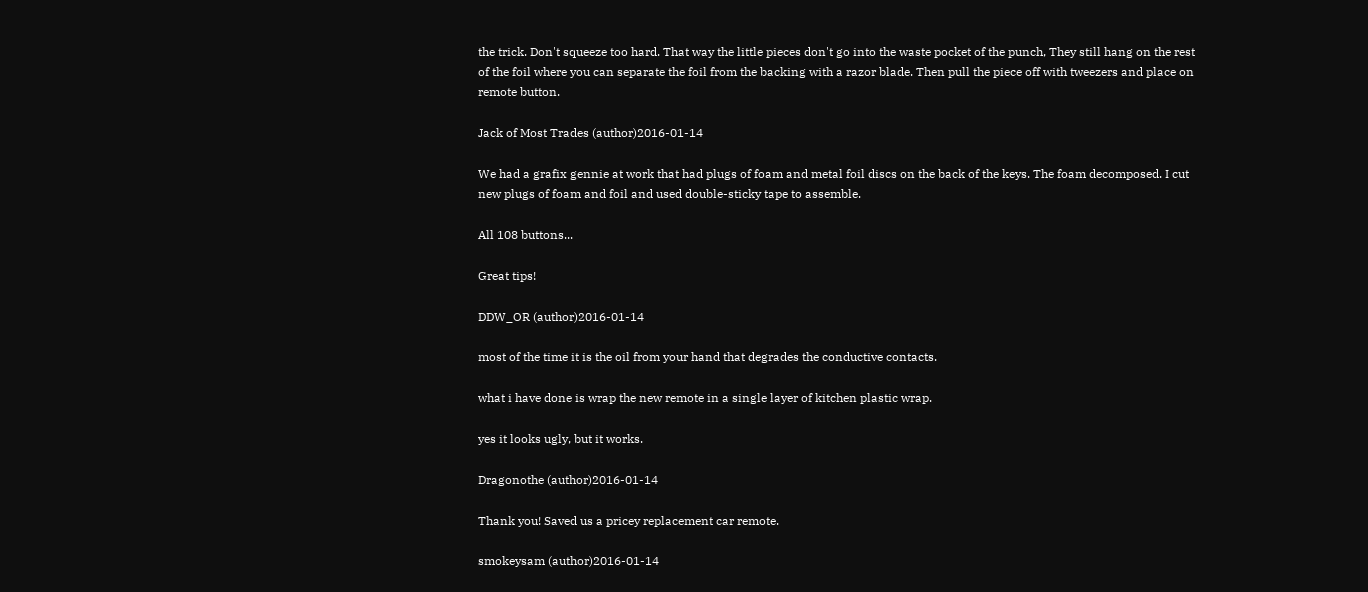the trick. Don't squeeze too hard. That way the little pieces don't go into the waste pocket of the punch, They still hang on the rest of the foil where you can separate the foil from the backing with a razor blade. Then pull the piece off with tweezers and place on remote button.

Jack of Most Trades (author)2016-01-14

We had a grafix gennie at work that had plugs of foam and metal foil discs on the back of the keys. The foam decomposed. I cut new plugs of foam and foil and used double-sticky tape to assemble.

All 108 buttons...

Great tips!

DDW_OR (author)2016-01-14

most of the time it is the oil from your hand that degrades the conductive contacts.

what i have done is wrap the new remote in a single layer of kitchen plastic wrap.

yes it looks ugly, but it works.

Dragonothe (author)2016-01-14

Thank you! Saved us a pricey replacement car remote.

smokeysam (author)2016-01-14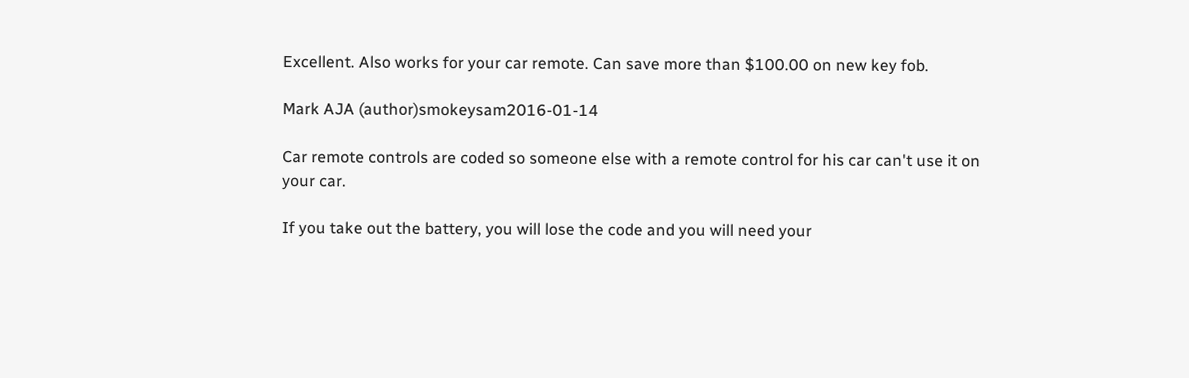Excellent. Also works for your car remote. Can save more than $100.00 on new key fob.

Mark AJA (author)smokeysam2016-01-14

Car remote controls are coded so someone else with a remote control for his car can't use it on your car.

If you take out the battery, you will lose the code and you will need your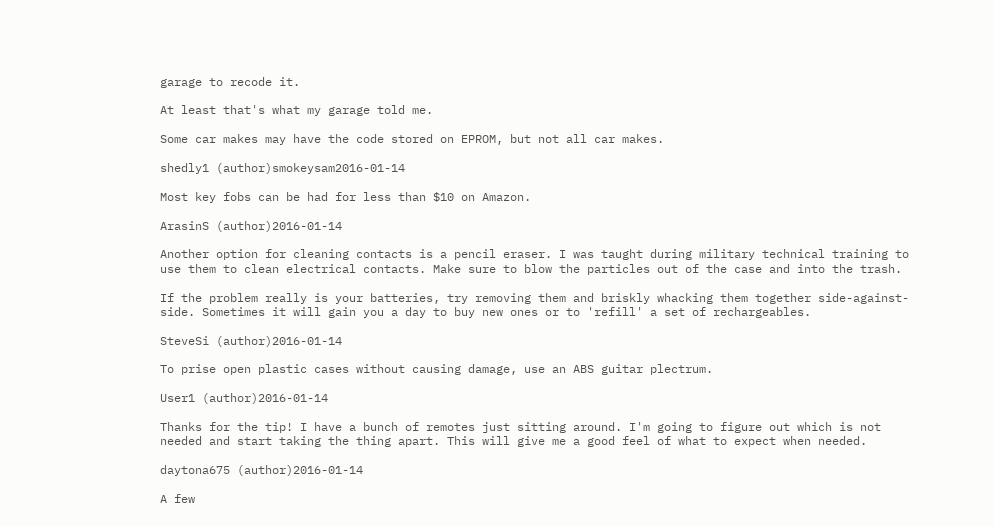garage to recode it.

At least that's what my garage told me.

Some car makes may have the code stored on EPROM, but not all car makes.

shedly1 (author)smokeysam2016-01-14

Most key fobs can be had for less than $10 on Amazon.

ArasinS (author)2016-01-14

Another option for cleaning contacts is a pencil eraser. I was taught during military technical training to use them to clean electrical contacts. Make sure to blow the particles out of the case and into the trash.

If the problem really is your batteries, try removing them and briskly whacking them together side-against-side. Sometimes it will gain you a day to buy new ones or to 'refill' a set of rechargeables.

SteveSi (author)2016-01-14

To prise open plastic cases without causing damage, use an ABS guitar plectrum.

User1 (author)2016-01-14

Thanks for the tip! I have a bunch of remotes just sitting around. I'm going to figure out which is not needed and start taking the thing apart. This will give me a good feel of what to expect when needed.

daytona675 (author)2016-01-14

A few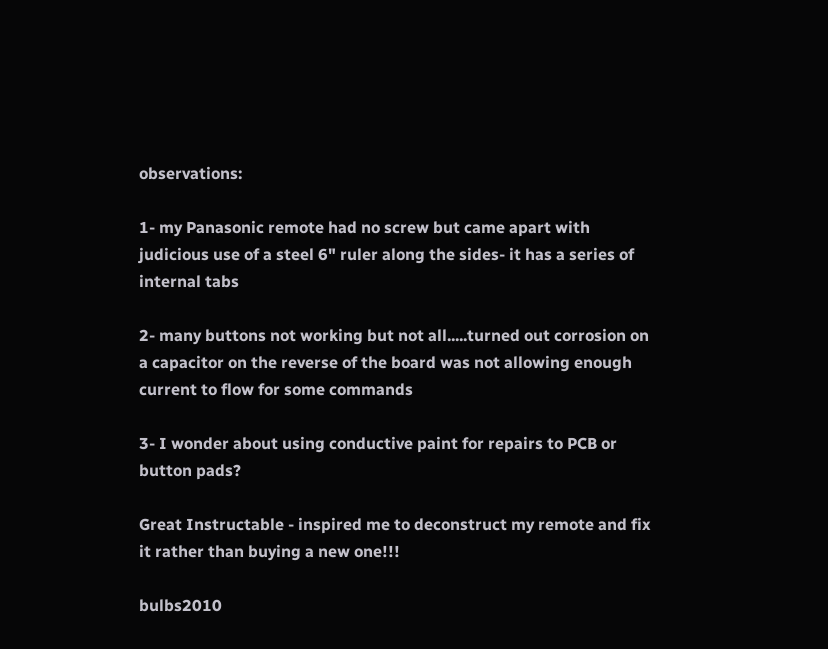observations:

1- my Panasonic remote had no screw but came apart with judicious use of a steel 6" ruler along the sides- it has a series of internal tabs

2- many buttons not working but not all.....turned out corrosion on a capacitor on the reverse of the board was not allowing enough current to flow for some commands

3- I wonder about using conductive paint for repairs to PCB or button pads?

Great Instructable - inspired me to deconstruct my remote and fix it rather than buying a new one!!!

bulbs2010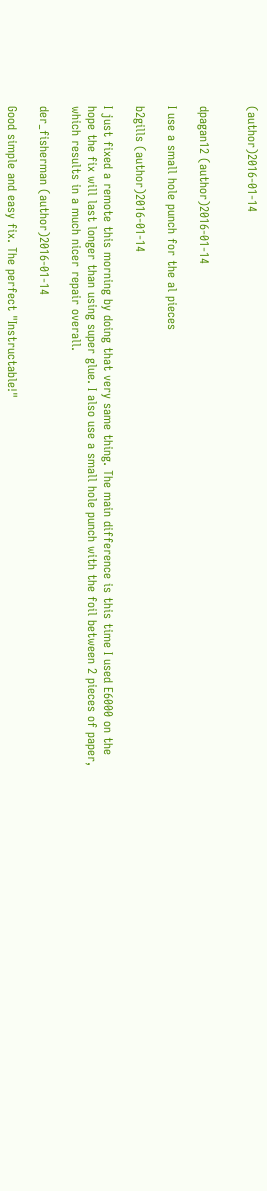(author)2016-01-14


dpagan12 (author)2016-01-14

I use a small hole punch for the al pieces

b2gills (author)2016-01-14

I just fixed a remote this morning by doing that very same thing. The main difference is this time I used E6000 on the hope the fix will last longer than using super glue. I also use a small hole punch with the foil between 2 pieces of paper, which results in a much nicer repair overall.

der_fisherman (author)2016-01-14

Good simple and easy fix. The perfect "Instructable!"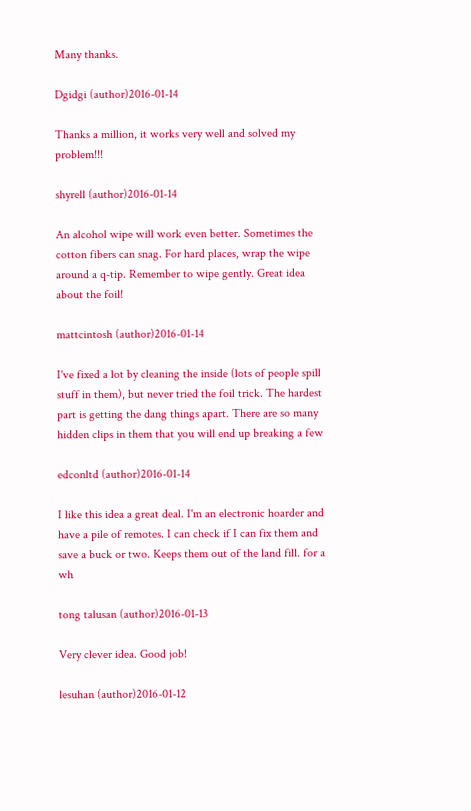Many thanks.

Dgidgi (author)2016-01-14

Thanks a million, it works very well and solved my problem!!!

shyrell (author)2016-01-14

An alcohol wipe will work even better. Sometimes the cotton fibers can snag. For hard places, wrap the wipe around a q-tip. Remember to wipe gently. Great idea about the foil!

mattcintosh (author)2016-01-14

I've fixed a lot by cleaning the inside (lots of people spill stuff in them), but never tried the foil trick. The hardest part is getting the dang things apart. There are so many hidden clips in them that you will end up breaking a few

edconltd (author)2016-01-14

I like this idea a great deal. I'm an electronic hoarder and have a pile of remotes. I can check if I can fix them and save a buck or two. Keeps them out of the land fill. for a wh

tong talusan (author)2016-01-13

Very clever idea. Good job!

lesuhan (author)2016-01-12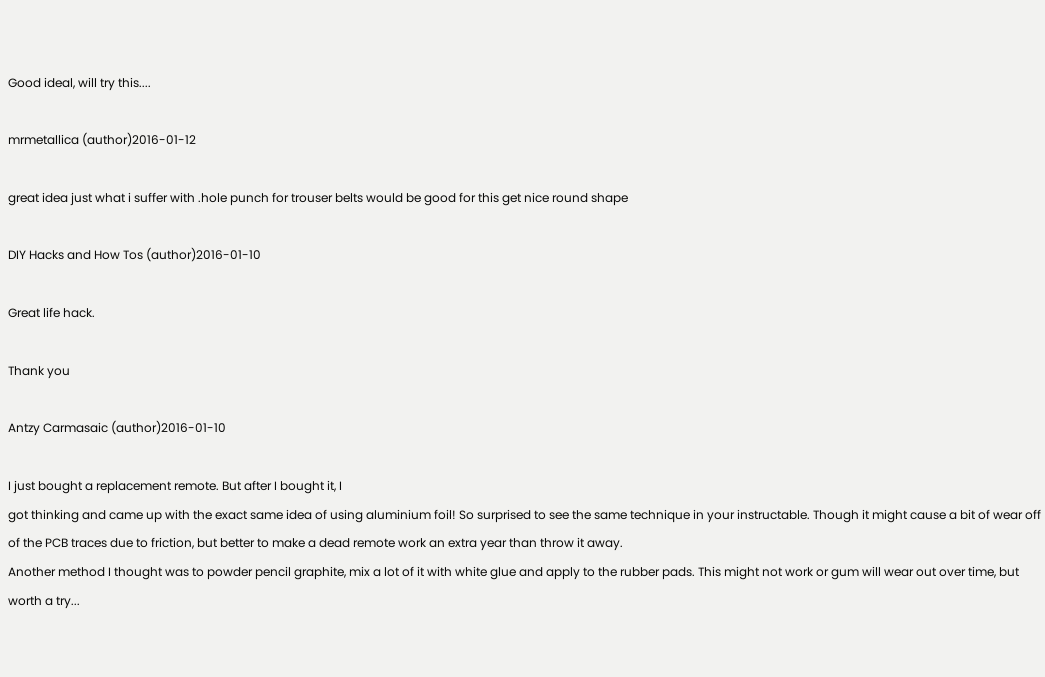Good ideal, will try this....

mrmetallica (author)2016-01-12

great idea just what i suffer with .hole punch for trouser belts would be good for this get nice round shape

DIY Hacks and How Tos (author)2016-01-10

Great life hack.

Thank you

Antzy Carmasaic (author)2016-01-10

I just bought a replacement remote. But after I bought it, I
got thinking and came up with the exact same idea of using aluminium foil! So surprised to see the same technique in your instructable. Though it might cause a bit of wear off of the PCB traces due to friction, but better to make a dead remote work an extra year than throw it away.
Another method I thought was to powder pencil graphite, mix a lot of it with white glue and apply to the rubber pads. This might not work or gum will wear out over time, but worth a try...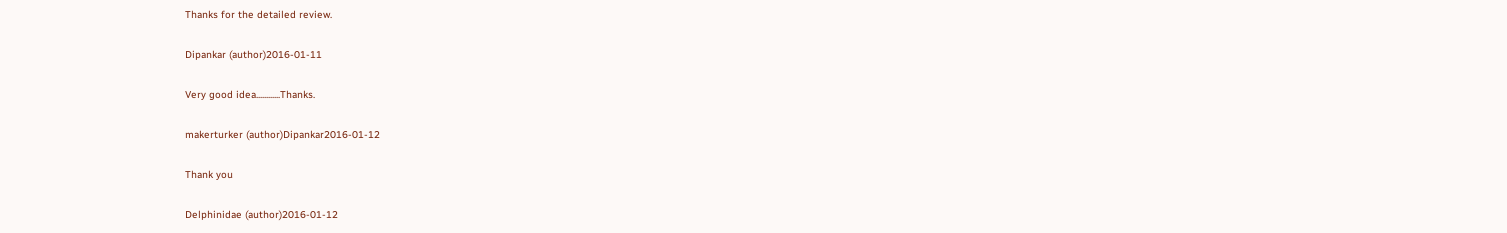Thanks for the detailed review.

Dipankar (author)2016-01-11

Very good idea............Thanks.

makerturker (author)Dipankar2016-01-12

Thank you

Delphinidae (author)2016-01-12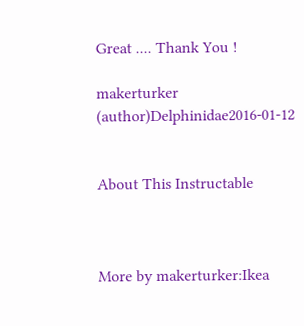Great .... Thank You !

makerturker (author)Delphinidae2016-01-12


About This Instructable



More by makerturker:Ikea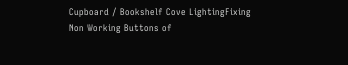Cupboard / Bookshelf Cove LightingFixing Non Working Buttons of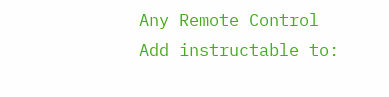Any Remote Control
Add instructable to: